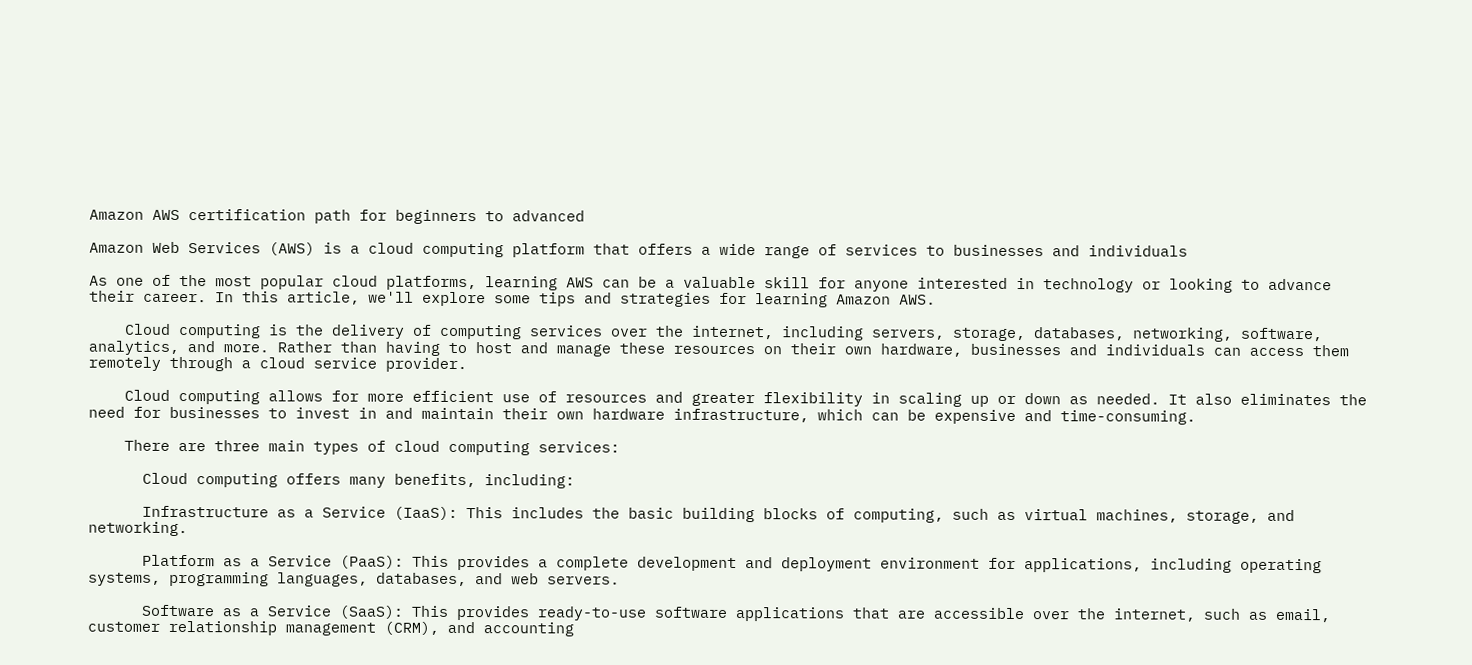Amazon AWS certification path for beginners to advanced

Amazon Web Services (AWS) is a cloud computing platform that offers a wide range of services to businesses and individuals

As one of the most popular cloud platforms, learning AWS can be a valuable skill for anyone interested in technology or looking to advance their career. In this article, we'll explore some tips and strategies for learning Amazon AWS.

    Cloud computing is the delivery of computing services over the internet, including servers, storage, databases, networking, software, analytics, and more. Rather than having to host and manage these resources on their own hardware, businesses and individuals can access them remotely through a cloud service provider.

    Cloud computing allows for more efficient use of resources and greater flexibility in scaling up or down as needed. It also eliminates the need for businesses to invest in and maintain their own hardware infrastructure, which can be expensive and time-consuming.

    There are three main types of cloud computing services:

      Cloud computing offers many benefits, including:

      Infrastructure as a Service (IaaS): This includes the basic building blocks of computing, such as virtual machines, storage, and networking.

      Platform as a Service (PaaS): This provides a complete development and deployment environment for applications, including operating systems, programming languages, databases, and web servers.

      Software as a Service (SaaS): This provides ready-to-use software applications that are accessible over the internet, such as email, customer relationship management (CRM), and accounting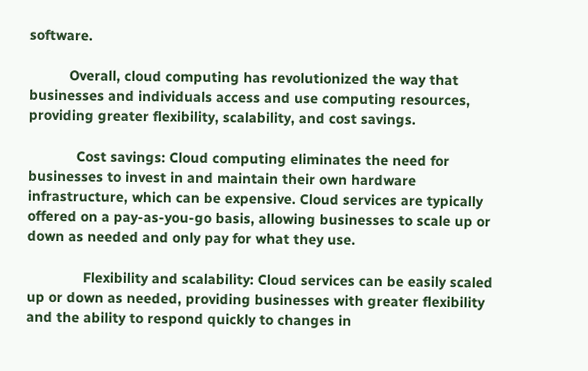software.

          Overall, cloud computing has revolutionized the way that businesses and individuals access and use computing resources, providing greater flexibility, scalability, and cost savings.

            Cost savings: Cloud computing eliminates the need for businesses to invest in and maintain their own hardware infrastructure, which can be expensive. Cloud services are typically offered on a pay-as-you-go basis, allowing businesses to scale up or down as needed and only pay for what they use.

              Flexibility and scalability: Cloud services can be easily scaled up or down as needed, providing businesses with greater flexibility and the ability to respond quickly to changes in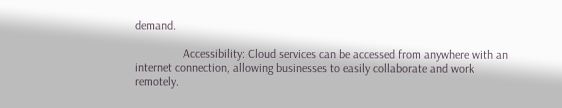demand.

                Accessibility: Cloud services can be accessed from anywhere with an internet connection, allowing businesses to easily collaborate and work remotely.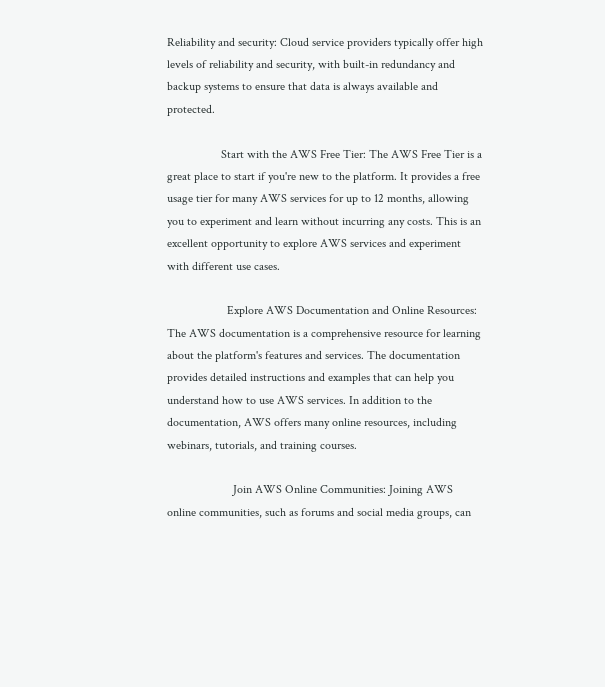Reliability and security: Cloud service providers typically offer high levels of reliability and security, with built-in redundancy and backup systems to ensure that data is always available and protected.

                  Start with the AWS Free Tier: The AWS Free Tier is a great place to start if you're new to the platform. It provides a free usage tier for many AWS services for up to 12 months, allowing you to experiment and learn without incurring any costs. This is an excellent opportunity to explore AWS services and experiment with different use cases.

                    Explore AWS Documentation and Online Resources: The AWS documentation is a comprehensive resource for learning about the platform's features and services. The documentation provides detailed instructions and examples that can help you understand how to use AWS services. In addition to the documentation, AWS offers many online resources, including webinars, tutorials, and training courses.

                      Join AWS Online Communities: Joining AWS online communities, such as forums and social media groups, can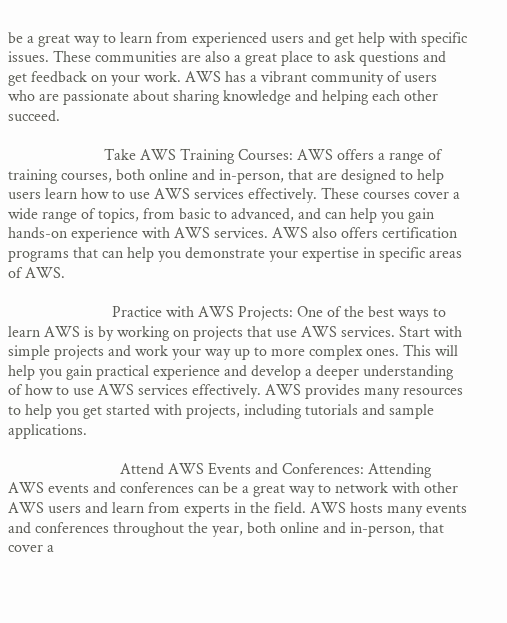be a great way to learn from experienced users and get help with specific issues. These communities are also a great place to ask questions and get feedback on your work. AWS has a vibrant community of users who are passionate about sharing knowledge and helping each other succeed.

                        Take AWS Training Courses: AWS offers a range of training courses, both online and in-person, that are designed to help users learn how to use AWS services effectively. These courses cover a wide range of topics, from basic to advanced, and can help you gain hands-on experience with AWS services. AWS also offers certification programs that can help you demonstrate your expertise in specific areas of AWS.

                          Practice with AWS Projects: One of the best ways to learn AWS is by working on projects that use AWS services. Start with simple projects and work your way up to more complex ones. This will help you gain practical experience and develop a deeper understanding of how to use AWS services effectively. AWS provides many resources to help you get started with projects, including tutorials and sample applications.

                            Attend AWS Events and Conferences: Attending AWS events and conferences can be a great way to network with other AWS users and learn from experts in the field. AWS hosts many events and conferences throughout the year, both online and in-person, that cover a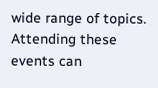wide range of topics. Attending these events can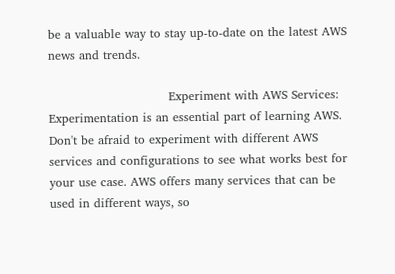be a valuable way to stay up-to-date on the latest AWS news and trends.

                              Experiment with AWS Services: Experimentation is an essential part of learning AWS. Don't be afraid to experiment with different AWS services and configurations to see what works best for your use case. AWS offers many services that can be used in different ways, so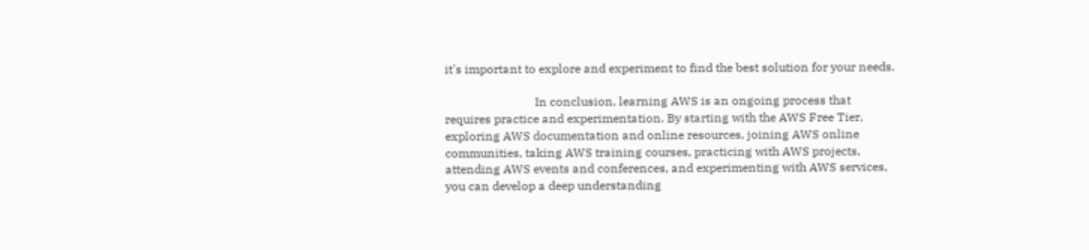it's important to explore and experiment to find the best solution for your needs.

                              In conclusion, learning AWS is an ongoing process that requires practice and experimentation. By starting with the AWS Free Tier, exploring AWS documentation and online resources, joining AWS online communities, taking AWS training courses, practicing with AWS projects, attending AWS events and conferences, and experimenting with AWS services, you can develop a deep understanding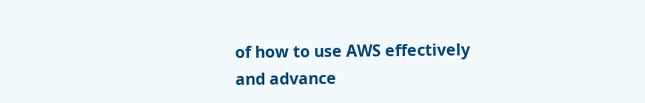of how to use AWS effectively and advance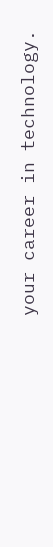your career in technology.